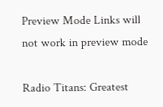Preview Mode Links will not work in preview mode

Radio Titans: Greatest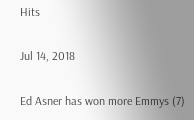Hits

Jul 14, 2018

Ed Asner has won more Emmys (7)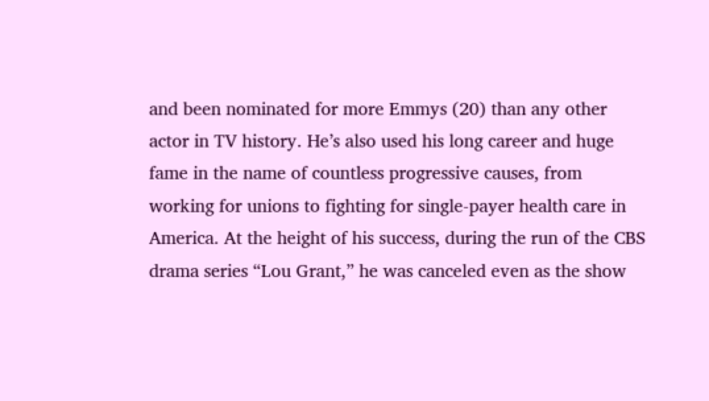and been nominated for more Emmys (20) than any other actor in TV history. He’s also used his long career and huge fame in the name of countless progressive causes, from working for unions to fighting for single-payer health care in America. At the height of his success, during the run of the CBS drama series “Lou Grant,” he was canceled even as the show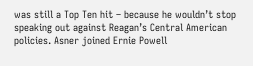was still a Top Ten hit – because he wouldn’t stop speaking out against Reagan’s Central American policies. Asner joined Ernie Powell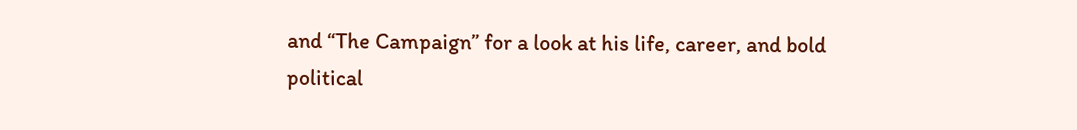and “The Campaign” for a look at his life, career, and bold political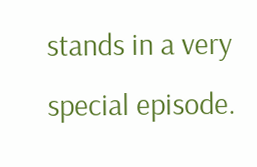stands in a very special episode.